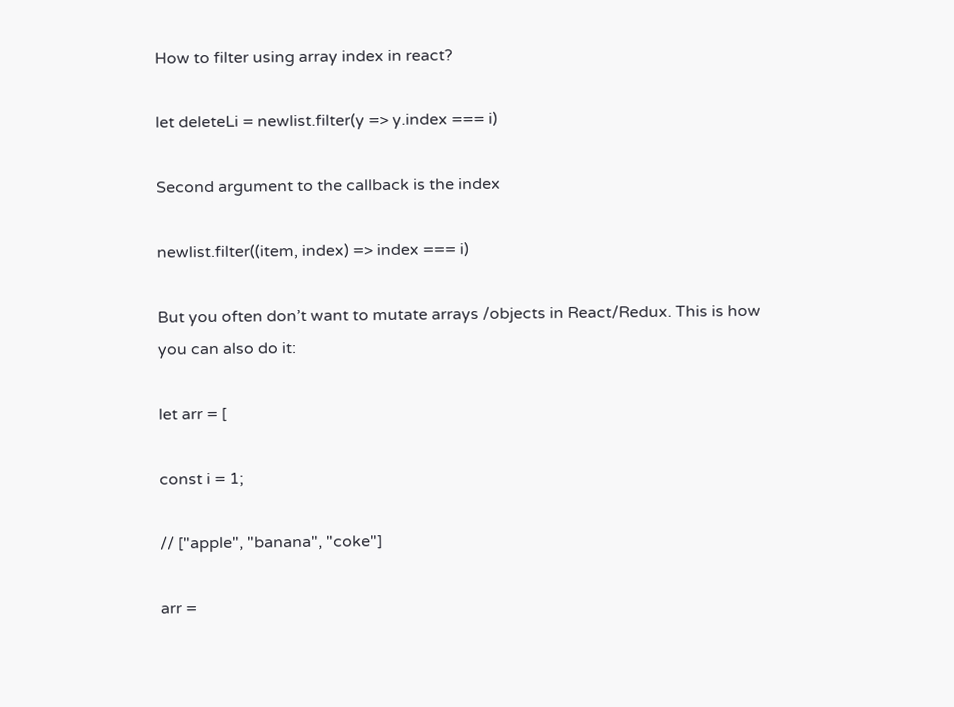How to filter using array index in react?

let deleteLi = newlist.filter(y => y.index === i)

Second argument to the callback is the index

newlist.filter((item, index) => index === i)

But you often don’t want to mutate arrays /objects in React/Redux. This is how you can also do it:

let arr = [

const i = 1;

// ["apple", "banana", "coke"]

arr =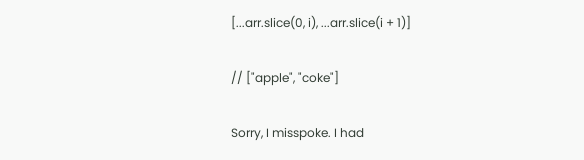[...arr.slice(0, i), ...arr.slice(i + 1)]

// ["apple", "coke"]

Sorry, I misspoke. I had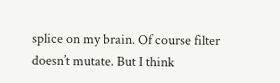splice on my brain. Of course filter doesn’t mutate. But I think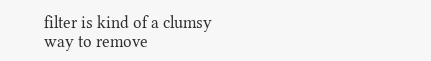filter is kind of a clumsy way to remove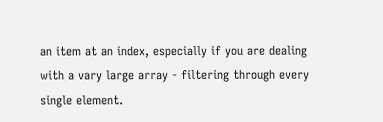an item at an index, especially if you are dealing with a vary large array - filtering through every single element.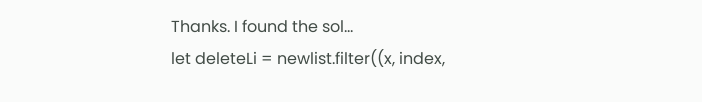Thanks. I found the sol…
let deleteLi = newlist.filter((x, index,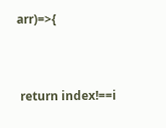arr)=>{


 return index!==i